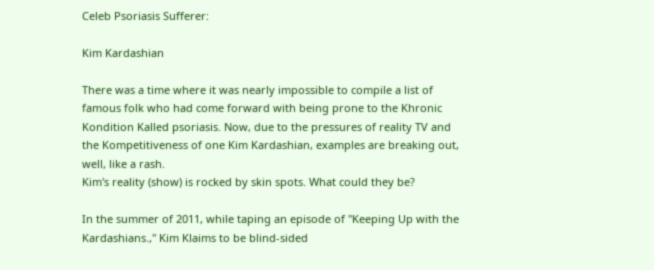Celeb Psoriasis Sufferer:

Kim Kardashian

There was a time where it was nearly impossible to compile a list of famous folk who had come forward with being prone to the Khronic Kondition Kalled psoriasis. Now, due to the pressures of reality TV and the Kompetitiveness of one Kim Kardashian, examples are breaking out, well, like a rash.
Kim's reality (show) is rocked by skin spots. What could they be?

In the summer of 2011, while taping an episode of "Keeping Up with the Kardashians.," Kim Klaims to be blind-sided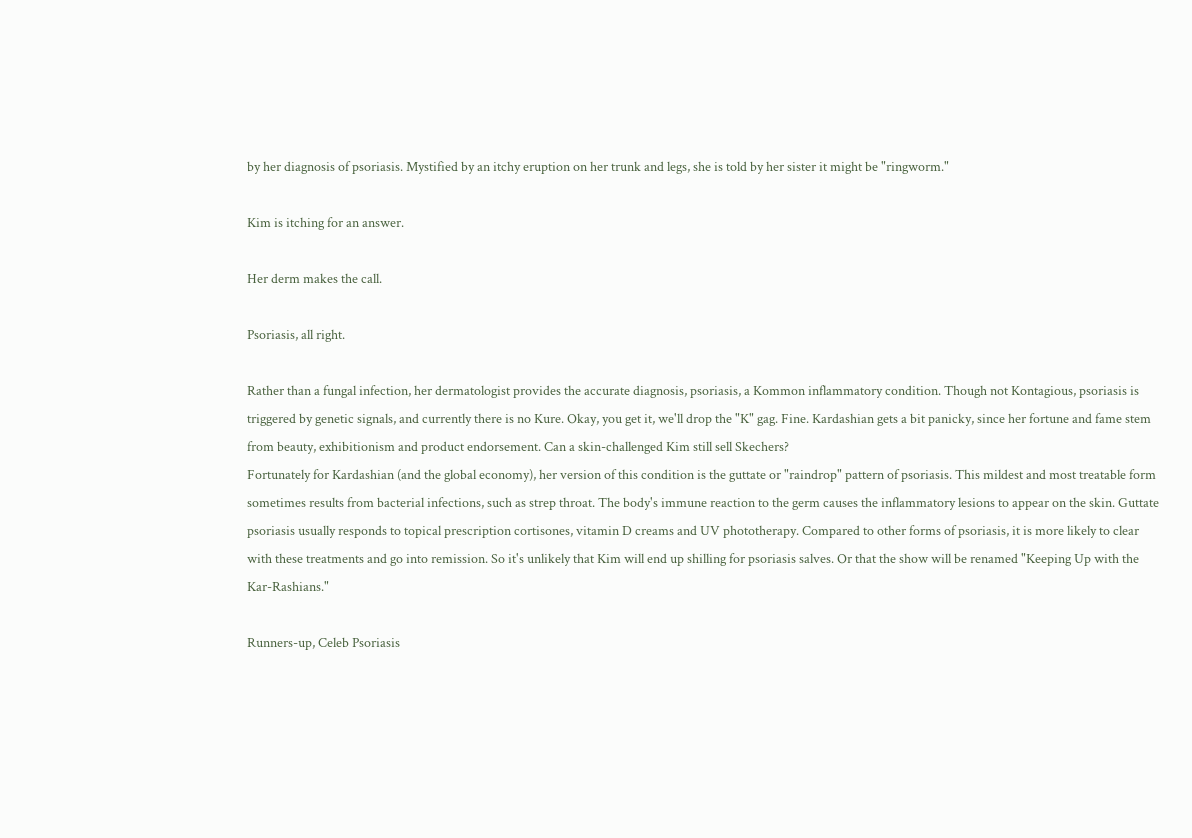by her diagnosis of psoriasis. Mystified by an itchy eruption on her trunk and legs, she is told by her sister it might be "ringworm."

Kim is itching for an answer.

Her derm makes the call.

Psoriasis, all right.

Rather than a fungal infection, her dermatologist provides the accurate diagnosis, psoriasis, a Kommon inflammatory condition. Though not Kontagious, psoriasis is triggered by genetic signals, and currently there is no Kure. Okay, you get it, we'll drop the "K" gag. Fine. Kardashian gets a bit panicky, since her fortune and fame stem from beauty, exhibitionism and product endorsement. Can a skin-challenged Kim still sell Skechers?
Fortunately for Kardashian (and the global economy), her version of this condition is the guttate or "raindrop" pattern of psoriasis. This mildest and most treatable form sometimes results from bacterial infections, such as strep throat. The body's immune reaction to the germ causes the inflammatory lesions to appear on the skin. Guttate psoriasis usually responds to topical prescription cortisones, vitamin D creams and UV phototherapy. Compared to other forms of psoriasis, it is more likely to clear with these treatments and go into remission. So it's unlikely that Kim will end up shilling for psoriasis salves. Or that the show will be renamed "Keeping Up with the Kar-Rashians."

Runners-up, Celeb Psoriasis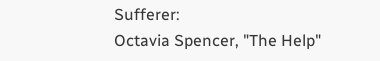Sufferer:
Octavia Spencer, "The Help"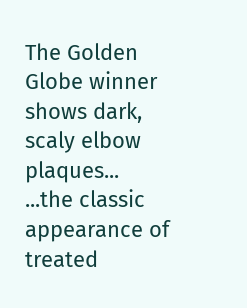The Golden Globe winner shows dark, scaly elbow plaques...
...the classic appearance of treated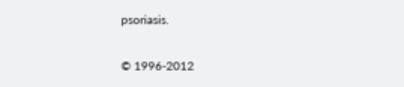psoriasis.


© 1996-2012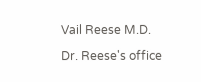Vail Reese M.D.

Dr. Reese's office